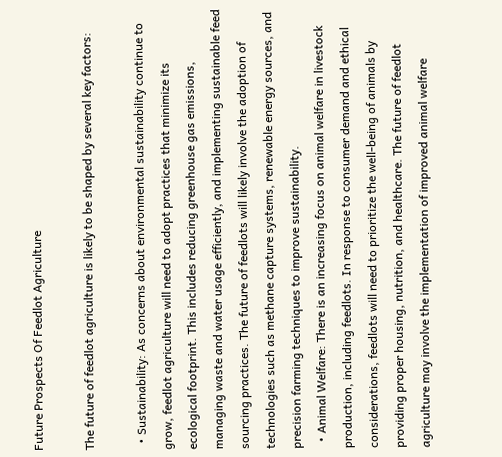Future Prospects Of Feedlot Agriculture

The future of feedlot agriculture is likely to be shaped by several key factors:

  • Sustainability: As concerns about environmental sustainability continue to grow, feedlot agriculture will need to adopt practices that minimize its ecological footprint. This includes reducing greenhouse gas emissions, managing waste and water usage efficiently, and implementing sustainable feed sourcing practices. The future of feedlots will likely involve the adoption of technologies such as methane capture systems, renewable energy sources, and precision farming techniques to improve sustainability.
  • Animal Welfare: There is an increasing focus on animal welfare in livestock production, including feedlots. In response to consumer demand and ethical considerations, feedlots will need to prioritize the well-being of animals by providing proper housing, nutrition, and healthcare. The future of feedlot agriculture may involve the implementation of improved animal welfare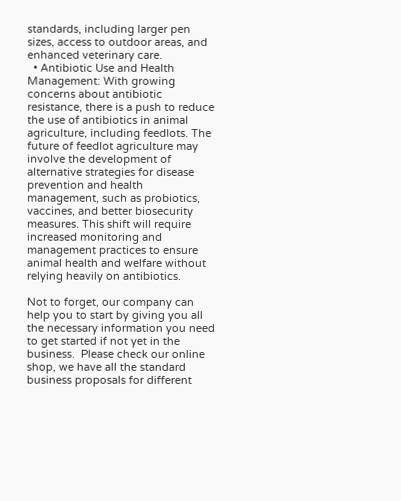standards, including larger pen sizes, access to outdoor areas, and enhanced veterinary care.
  • Antibiotic Use and Health Management: With growing concerns about antibiotic resistance, there is a push to reduce the use of antibiotics in animal agriculture, including feedlots. The future of feedlot agriculture may involve the development of alternative strategies for disease prevention and health management, such as probiotics, vaccines, and better biosecurity measures. This shift will require increased monitoring and management practices to ensure animal health and welfare without relying heavily on antibiotics.

Not to forget, our company can help you to start by giving you all the necessary information you need to get started if not yet in the business.  Please check our online shop, we have all the standard business proposals for different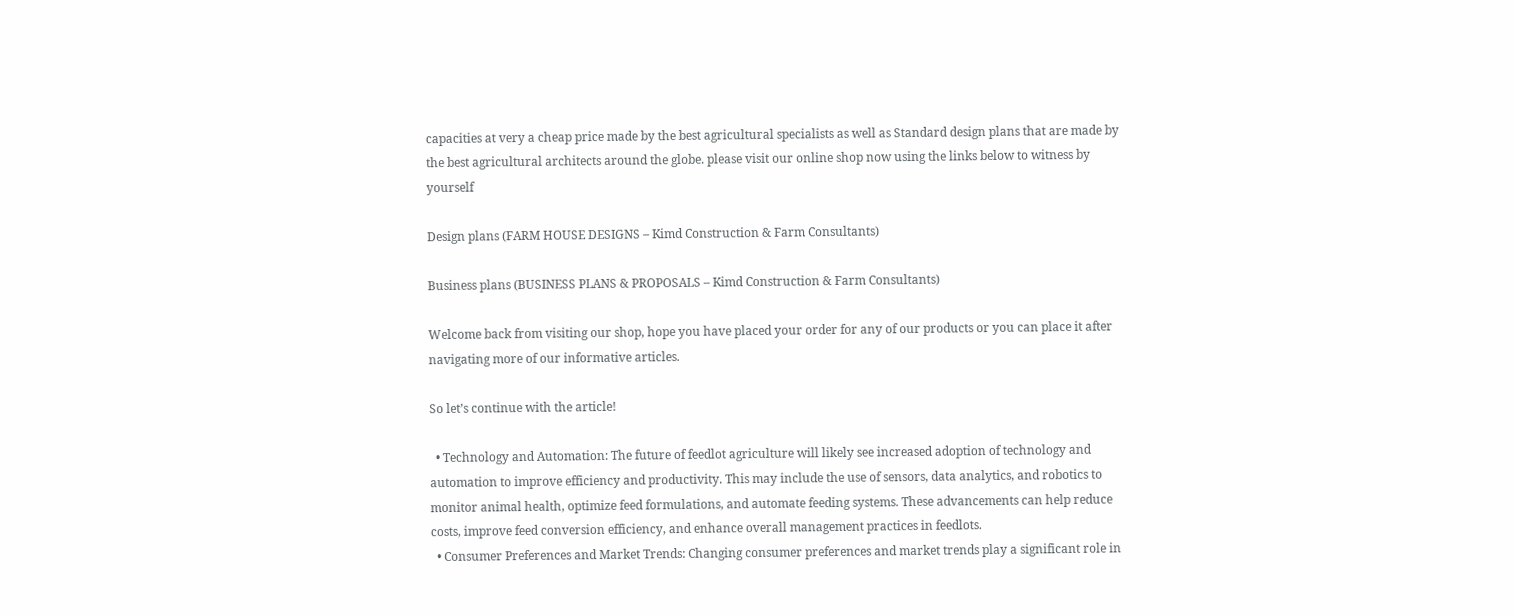capacities at very a cheap price made by the best agricultural specialists as well as Standard design plans that are made by the best agricultural architects around the globe. please visit our online shop now using the links below to witness by yourself

Design plans (FARM HOUSE DESIGNS – Kimd Construction & Farm Consultants)

Business plans (BUSINESS PLANS & PROPOSALS – Kimd Construction & Farm Consultants)

Welcome back from visiting our shop, hope you have placed your order for any of our products or you can place it after navigating more of our informative articles.

So let’s continue with the article!

  • Technology and Automation: The future of feedlot agriculture will likely see increased adoption of technology and automation to improve efficiency and productivity. This may include the use of sensors, data analytics, and robotics to monitor animal health, optimize feed formulations, and automate feeding systems. These advancements can help reduce costs, improve feed conversion efficiency, and enhance overall management practices in feedlots.
  • Consumer Preferences and Market Trends: Changing consumer preferences and market trends play a significant role in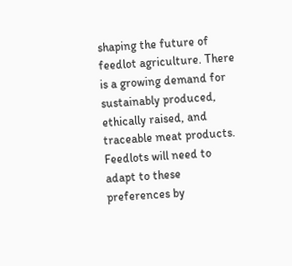shaping the future of feedlot agriculture. There is a growing demand for sustainably produced, ethically raised, and traceable meat products. Feedlots will need to adapt to these preferences by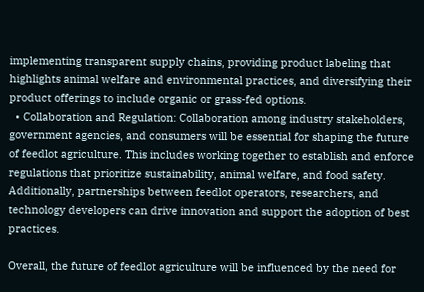implementing transparent supply chains, providing product labeling that highlights animal welfare and environmental practices, and diversifying their product offerings to include organic or grass-fed options.
  • Collaboration and Regulation: Collaboration among industry stakeholders, government agencies, and consumers will be essential for shaping the future of feedlot agriculture. This includes working together to establish and enforce regulations that prioritize sustainability, animal welfare, and food safety. Additionally, partnerships between feedlot operators, researchers, and technology developers can drive innovation and support the adoption of best practices.

Overall, the future of feedlot agriculture will be influenced by the need for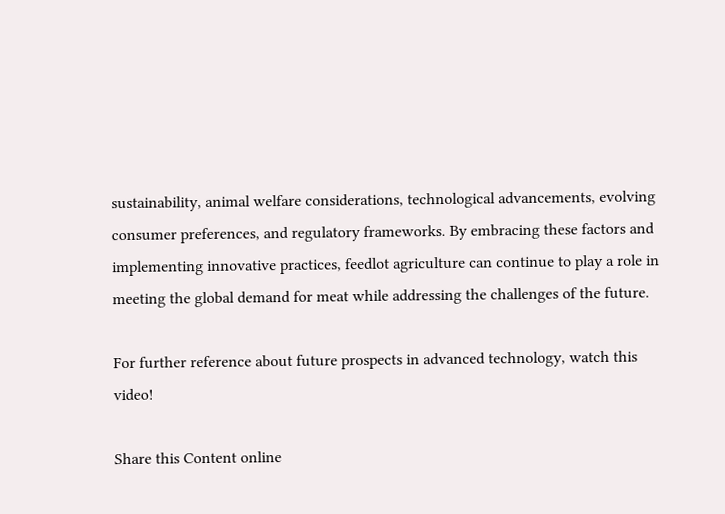sustainability, animal welfare considerations, technological advancements, evolving consumer preferences, and regulatory frameworks. By embracing these factors and implementing innovative practices, feedlot agriculture can continue to play a role in meeting the global demand for meat while addressing the challenges of the future.

For further reference about future prospects in advanced technology, watch this video!

Share this Content online